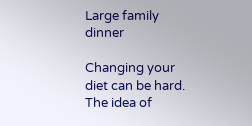Large family dinner

Changing your diet can be hard. The idea of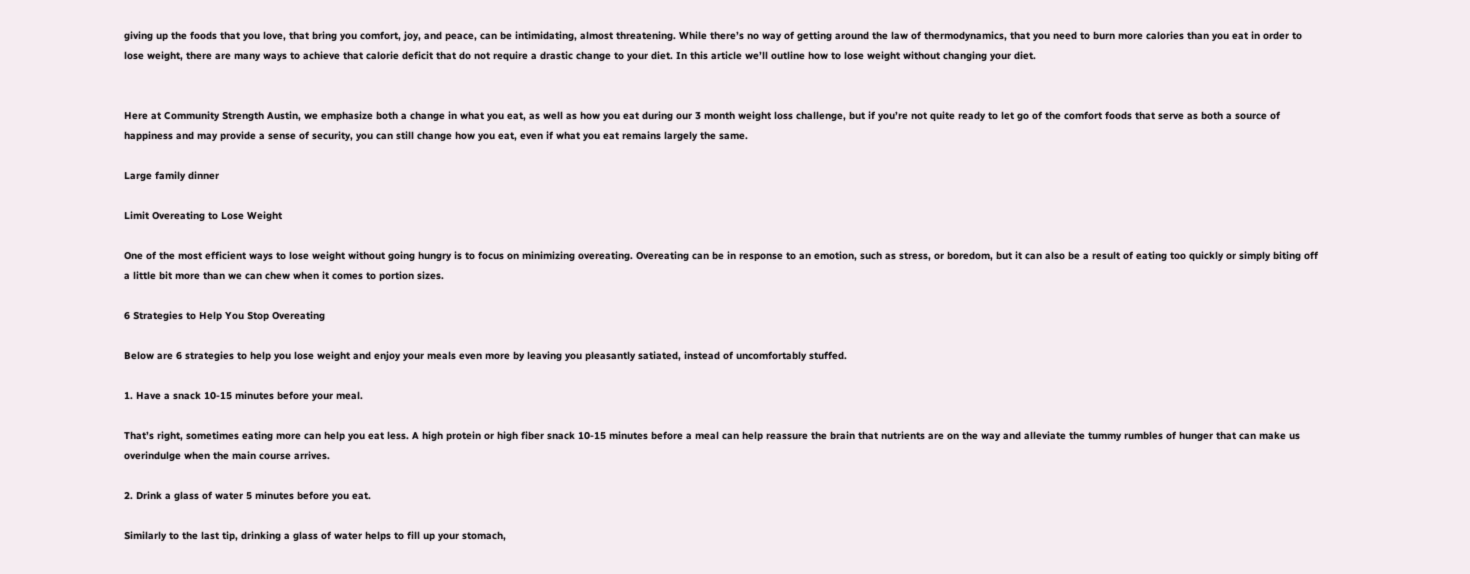giving up the foods that you love, that bring you comfort, joy, and peace, can be intimidating, almost threatening. While there’s no way of getting around the law of thermodynamics, that you need to burn more calories than you eat in order to lose weight, there are many ways to achieve that calorie deficit that do not require a drastic change to your diet. In this article we’ll outline how to lose weight without changing your diet.


Here at Community Strength Austin, we emphasize both a change in what you eat, as well as how you eat during our 3 month weight loss challenge, but if you’re not quite ready to let go of the comfort foods that serve as both a source of happiness and may provide a sense of security, you can still change how you eat, even if what you eat remains largely the same.

Large family dinner

Limit Overeating to Lose Weight

One of the most efficient ways to lose weight without going hungry is to focus on minimizing overeating. Overeating can be in response to an emotion, such as stress, or boredom, but it can also be a result of eating too quickly or simply biting off a little bit more than we can chew when it comes to portion sizes.

6 Strategies to Help You Stop Overeating

Below are 6 strategies to help you lose weight and enjoy your meals even more by leaving you pleasantly satiated, instead of uncomfortably stuffed.

1. Have a snack 10-15 minutes before your meal.

That’s right, sometimes eating more can help you eat less. A high protein or high fiber snack 10-15 minutes before a meal can help reassure the brain that nutrients are on the way and alleviate the tummy rumbles of hunger that can make us overindulge when the main course arrives.

2. Drink a glass of water 5 minutes before you eat.

Similarly to the last tip, drinking a glass of water helps to fill up your stomach,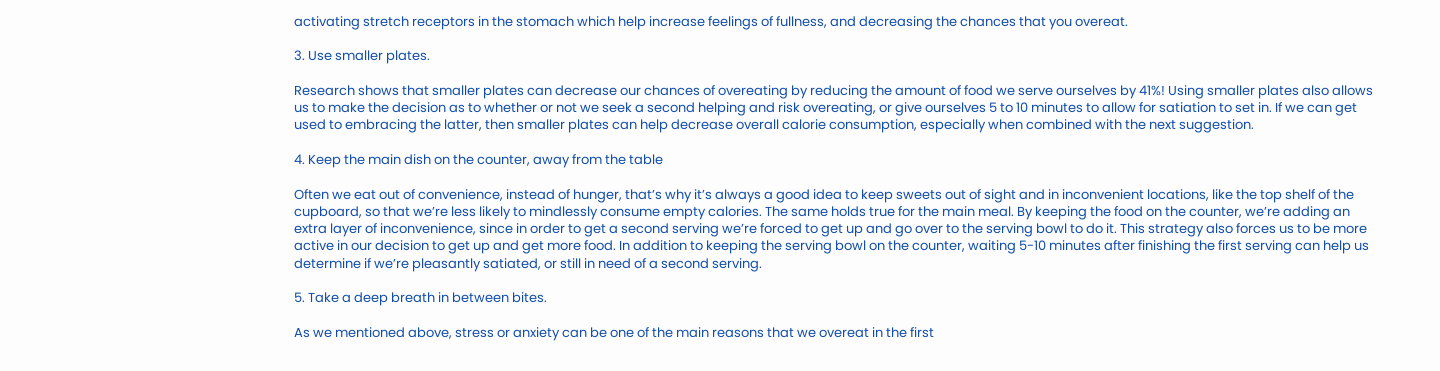activating stretch receptors in the stomach which help increase feelings of fullness, and decreasing the chances that you overeat.

3. Use smaller plates.

Research shows that smaller plates can decrease our chances of overeating by reducing the amount of food we serve ourselves by 41%! Using smaller plates also allows us to make the decision as to whether or not we seek a second helping and risk overeating, or give ourselves 5 to 10 minutes to allow for satiation to set in. If we can get used to embracing the latter, then smaller plates can help decrease overall calorie consumption, especially when combined with the next suggestion.

4. Keep the main dish on the counter, away from the table

Often we eat out of convenience, instead of hunger, that’s why it’s always a good idea to keep sweets out of sight and in inconvenient locations, like the top shelf of the cupboard, so that we’re less likely to mindlessly consume empty calories. The same holds true for the main meal. By keeping the food on the counter, we’re adding an extra layer of inconvenience, since in order to get a second serving we’re forced to get up and go over to the serving bowl to do it. This strategy also forces us to be more active in our decision to get up and get more food. In addition to keeping the serving bowl on the counter, waiting 5-10 minutes after finishing the first serving can help us determine if we’re pleasantly satiated, or still in need of a second serving.

5. Take a deep breath in between bites.

As we mentioned above, stress or anxiety can be one of the main reasons that we overeat in the first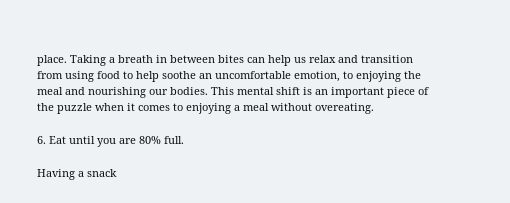place. Taking a breath in between bites can help us relax and transition from using food to help soothe an uncomfortable emotion, to enjoying the meal and nourishing our bodies. This mental shift is an important piece of the puzzle when it comes to enjoying a meal without overeating.

6. Eat until you are 80% full.

Having a snack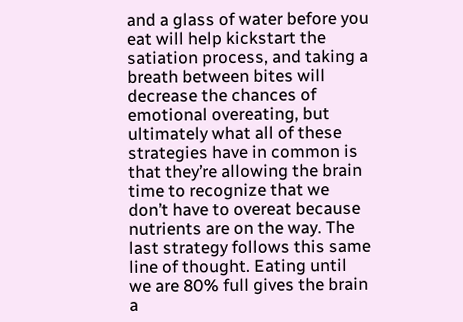and a glass of water before you eat will help kickstart the satiation process, and taking a breath between bites will decrease the chances of emotional overeating, but ultimately what all of these strategies have in common is that they’re allowing the brain time to recognize that we don’t have to overeat because nutrients are on the way. The last strategy follows this same line of thought. Eating until we are 80% full gives the brain a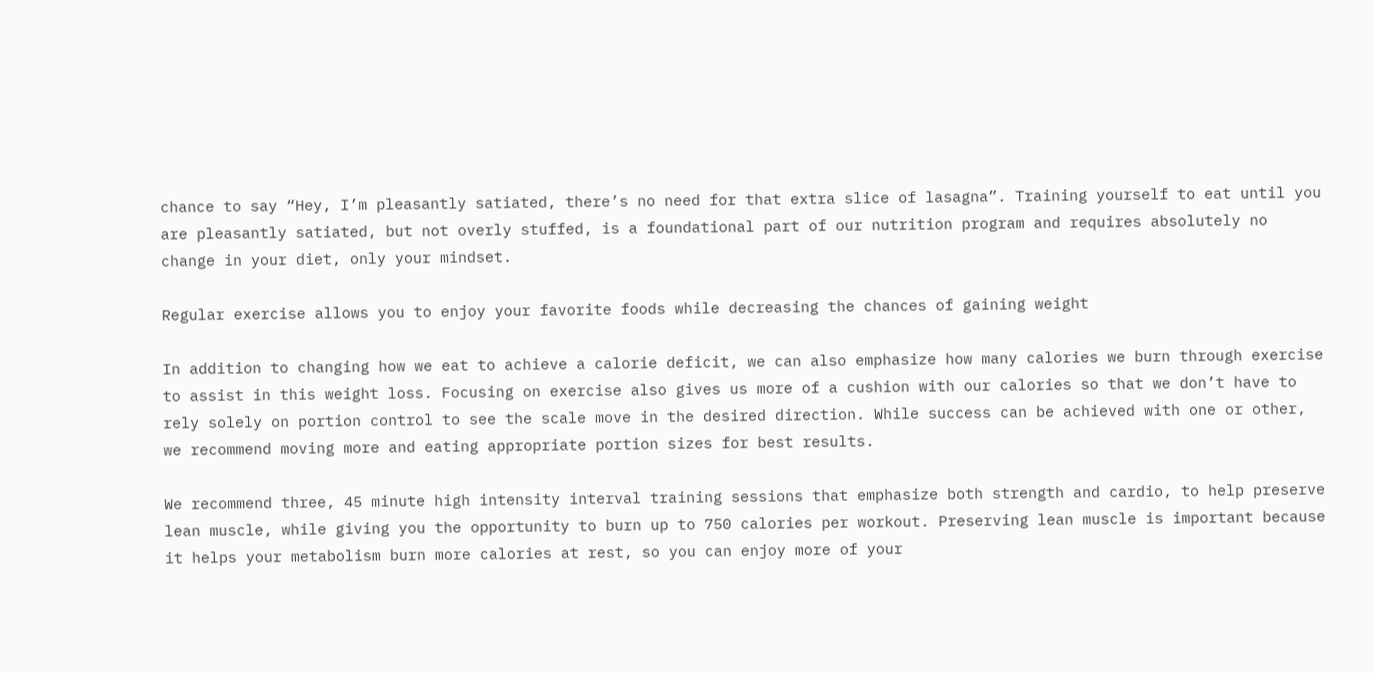chance to say “Hey, I’m pleasantly satiated, there’s no need for that extra slice of lasagna”. Training yourself to eat until you are pleasantly satiated, but not overly stuffed, is a foundational part of our nutrition program and requires absolutely no change in your diet, only your mindset.

Regular exercise allows you to enjoy your favorite foods while decreasing the chances of gaining weight

In addition to changing how we eat to achieve a calorie deficit, we can also emphasize how many calories we burn through exercise to assist in this weight loss. Focusing on exercise also gives us more of a cushion with our calories so that we don’t have to rely solely on portion control to see the scale move in the desired direction. While success can be achieved with one or other, we recommend moving more and eating appropriate portion sizes for best results.

We recommend three, 45 minute high intensity interval training sessions that emphasize both strength and cardio, to help preserve lean muscle, while giving you the opportunity to burn up to 750 calories per workout. Preserving lean muscle is important because it helps your metabolism burn more calories at rest, so you can enjoy more of your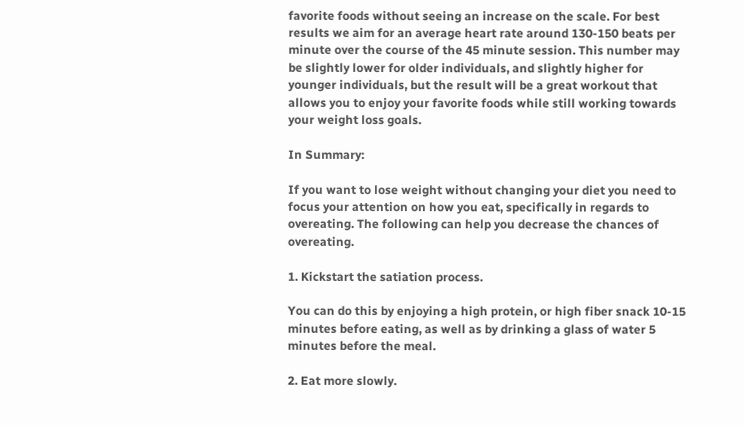favorite foods without seeing an increase on the scale. For best results we aim for an average heart rate around 130-150 beats per minute over the course of the 45 minute session. This number may be slightly lower for older individuals, and slightly higher for younger individuals, but the result will be a great workout that allows you to enjoy your favorite foods while still working towards your weight loss goals.

In Summary:

If you want to lose weight without changing your diet you need to focus your attention on how you eat, specifically in regards to overeating. The following can help you decrease the chances of overeating.

1. Kickstart the satiation process.

You can do this by enjoying a high protein, or high fiber snack 10-15 minutes before eating, as well as by drinking a glass of water 5 minutes before the meal.

2. Eat more slowly.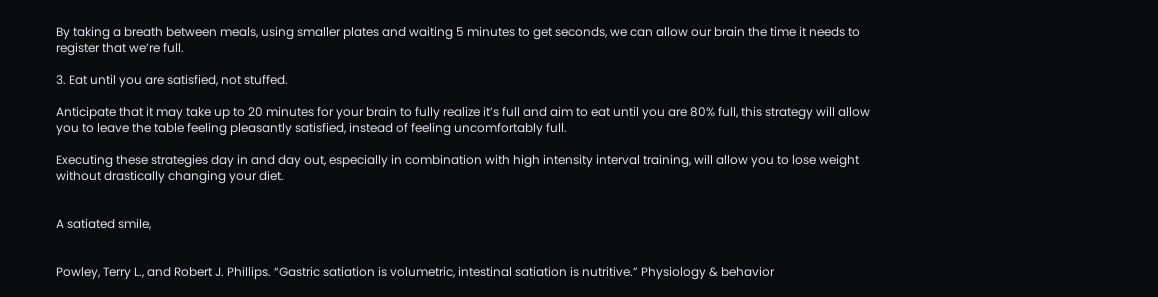By taking a breath between meals, using smaller plates and waiting 5 minutes to get seconds, we can allow our brain the time it needs to register that we’re full.

3. Eat until you are satisfied, not stuffed.

Anticipate that it may take up to 20 minutes for your brain to fully realize it’s full and aim to eat until you are 80% full, this strategy will allow you to leave the table feeling pleasantly satisfied, instead of feeling uncomfortably full.

Executing these strategies day in and day out, especially in combination with high intensity interval training, will allow you to lose weight without drastically changing your diet.


A satiated smile,


Powley, Terry L., and Robert J. Phillips. “Gastric satiation is volumetric, intestinal satiation is nutritive.” Physiology & behavior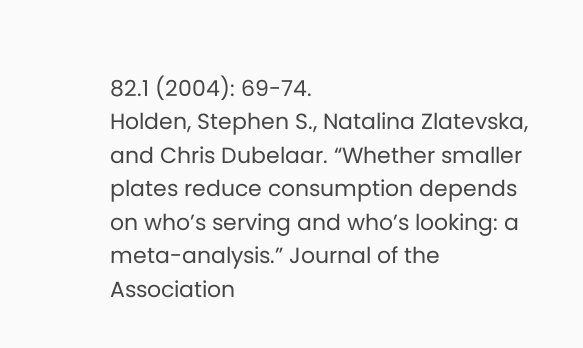82.1 (2004): 69-74.
Holden, Stephen S., Natalina Zlatevska, and Chris Dubelaar. “Whether smaller plates reduce consumption depends on who’s serving and who’s looking: a meta-analysis.” Journal of the Association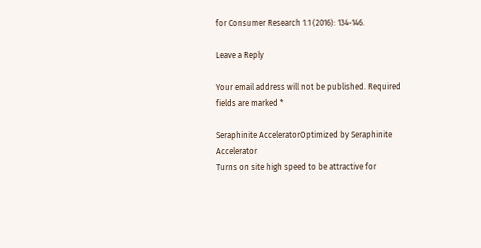for Consumer Research 1.1 (2016): 134-146.

Leave a Reply

Your email address will not be published. Required fields are marked *

Seraphinite AcceleratorOptimized by Seraphinite Accelerator
Turns on site high speed to be attractive for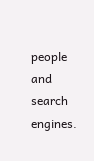people and search engines.